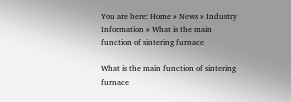You are here: Home » News » Industry Information » What is the main function of sintering furnace

What is the main function of sintering furnace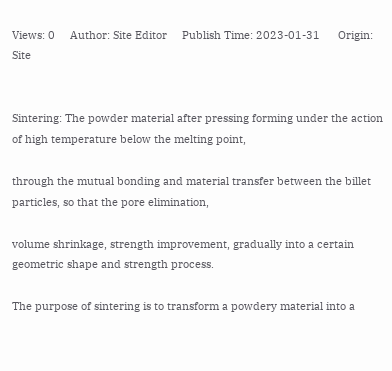Views: 0     Author: Site Editor     Publish Time: 2023-01-31      Origin: Site


Sintering: The powder material after pressing forming under the action of high temperature below the melting point,

through the mutual bonding and material transfer between the billet particles, so that the pore elimination,

volume shrinkage, strength improvement, gradually into a certain geometric shape and strength process.

The purpose of sintering is to transform a powdery material into a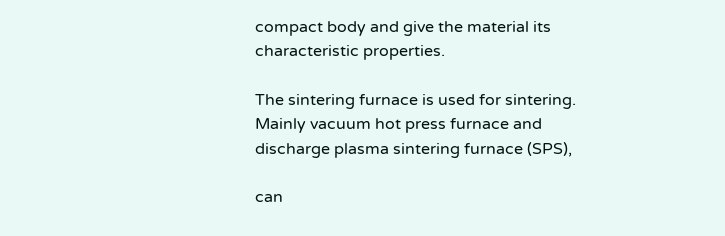compact body and give the material its characteristic properties.

The sintering furnace is used for sintering. Mainly vacuum hot press furnace and discharge plasma sintering furnace (SPS),

can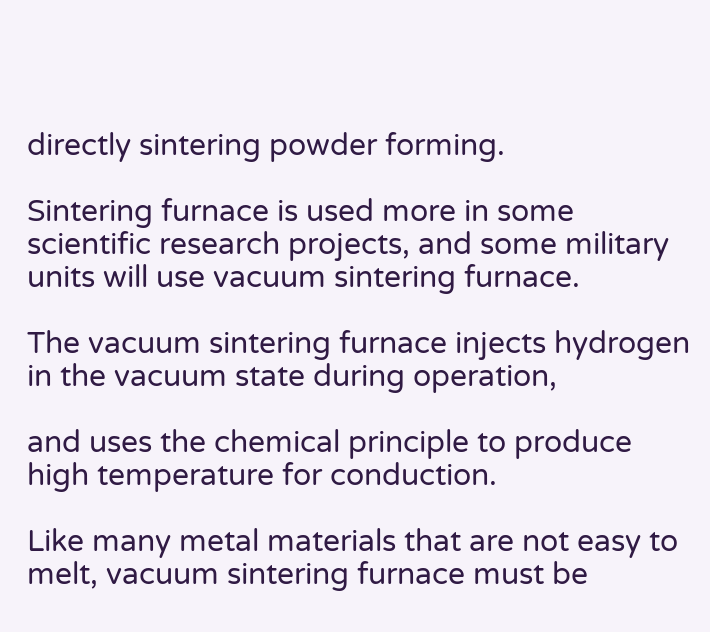directly sintering powder forming.

Sintering furnace is used more in some scientific research projects, and some military units will use vacuum sintering furnace.

The vacuum sintering furnace injects hydrogen in the vacuum state during operation,

and uses the chemical principle to produce high temperature for conduction.

Like many metal materials that are not easy to melt, vacuum sintering furnace must be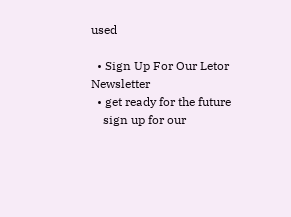used

  • Sign Up For Our Letor Newsletter
  • get ready for the future
    sign up for our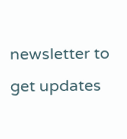newsletter to get updates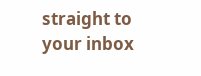straight to your inbox